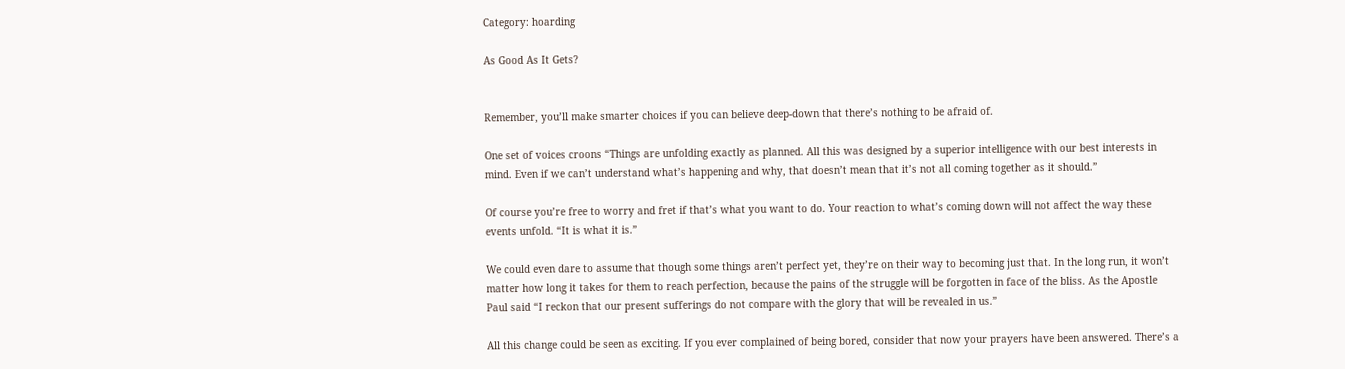Category: hoarding

As Good As It Gets?


Remember, you’ll make smarter choices if you can believe deep-down that there’s nothing to be afraid of.

One set of voices croons “Things are unfolding exactly as planned. All this was designed by a superior intelligence with our best interests in mind. Even if we can’t understand what’s happening and why, that doesn’t mean that it’s not all coming together as it should.”

Of course you’re free to worry and fret if that’s what you want to do. Your reaction to what’s coming down will not affect the way these events unfold. “It is what it is.”

We could even dare to assume that though some things aren’t perfect yet, they’re on their way to becoming just that. In the long run, it won’t matter how long it takes for them to reach perfection, because the pains of the struggle will be forgotten in face of the bliss. As the Apostle Paul said “I reckon that our present sufferings do not compare with the glory that will be revealed in us.”

All this change could be seen as exciting. If you ever complained of being bored, consider that now your prayers have been answered. There’s a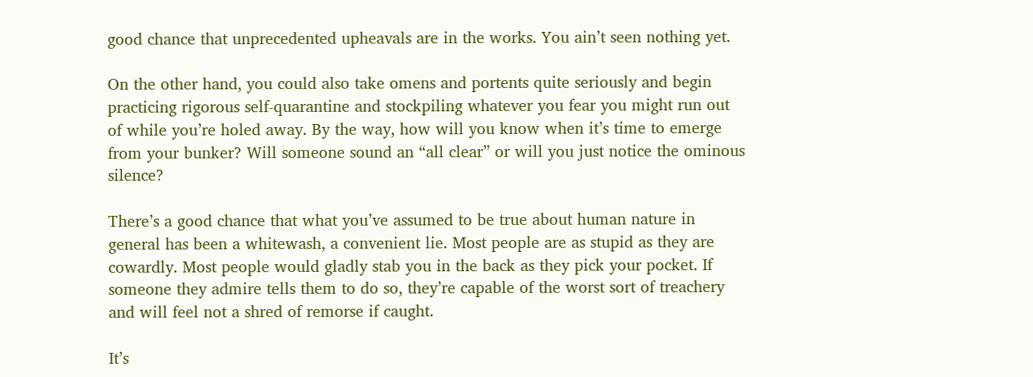good chance that unprecedented upheavals are in the works. You ain’t seen nothing yet.

On the other hand, you could also take omens and portents quite seriously and begin practicing rigorous self-quarantine and stockpiling whatever you fear you might run out of while you’re holed away. By the way, how will you know when it’s time to emerge from your bunker? Will someone sound an “all clear” or will you just notice the ominous silence?

There’s a good chance that what you’ve assumed to be true about human nature in general has been a whitewash, a convenient lie. Most people are as stupid as they are cowardly. Most people would gladly stab you in the back as they pick your pocket. If someone they admire tells them to do so, they’re capable of the worst sort of treachery and will feel not a shred of remorse if caught.

It’s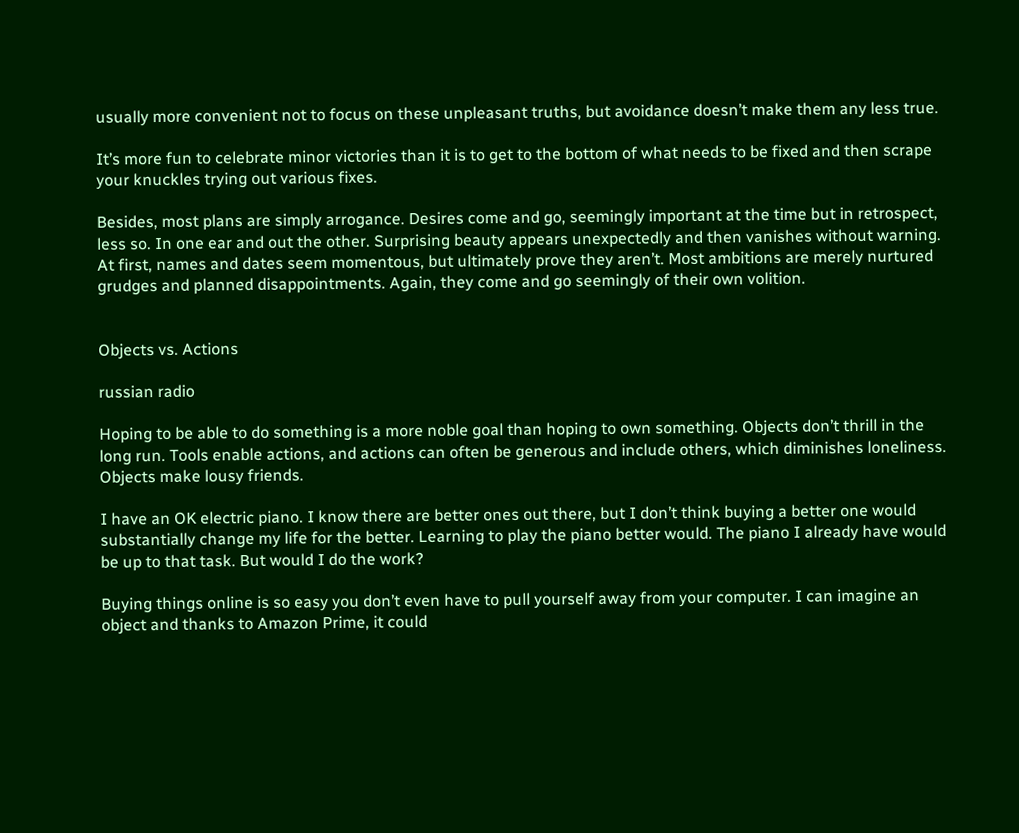usually more convenient not to focus on these unpleasant truths, but avoidance doesn’t make them any less true.

It’s more fun to celebrate minor victories than it is to get to the bottom of what needs to be fixed and then scrape your knuckles trying out various fixes.

Besides, most plans are simply arrogance. Desires come and go, seemingly important at the time but in retrospect, less so. In one ear and out the other. Surprising beauty appears unexpectedly and then vanishes without warning. At first, names and dates seem momentous, but ultimately prove they aren’t. Most ambitions are merely nurtured grudges and planned disappointments. Again, they come and go seemingly of their own volition.


Objects vs. Actions

russian radio

Hoping to be able to do something is a more noble goal than hoping to own something. Objects don’t thrill in the long run. Tools enable actions, and actions can often be generous and include others, which diminishes loneliness. Objects make lousy friends.

I have an OK electric piano. I know there are better ones out there, but I don’t think buying a better one would substantially change my life for the better. Learning to play the piano better would. The piano I already have would be up to that task. But would I do the work?

Buying things online is so easy you don’t even have to pull yourself away from your computer. I can imagine an object and thanks to Amazon Prime, it could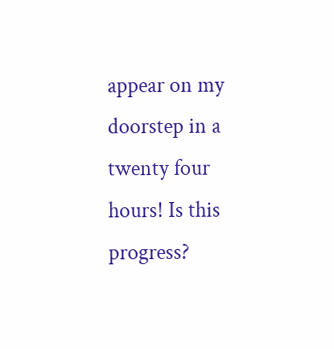appear on my doorstep in a twenty four hours! Is this progress?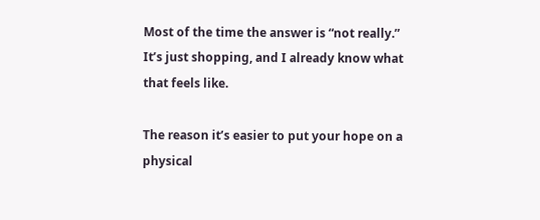Most of the time the answer is “not really.” It’s just shopping, and I already know what that feels like.

The reason it’s easier to put your hope on a physical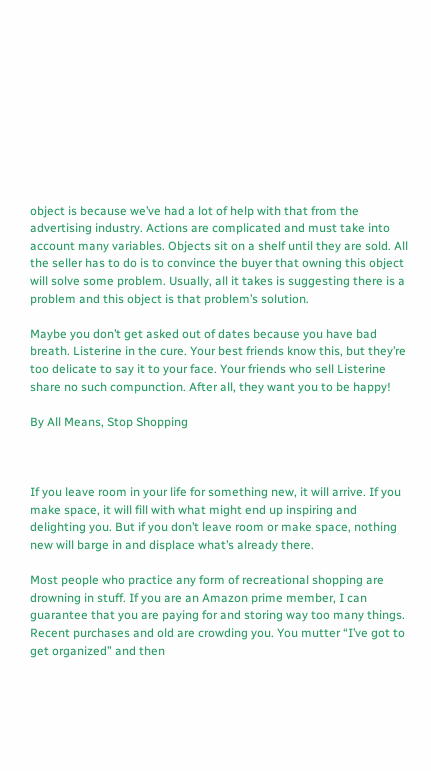object is because we’ve had a lot of help with that from the advertising industry. Actions are complicated and must take into account many variables. Objects sit on a shelf until they are sold. All the seller has to do is to convince the buyer that owning this object will solve some problem. Usually, all it takes is suggesting there is a problem and this object is that problem’s solution.

Maybe you don’t get asked out of dates because you have bad breath. Listerine in the cure. Your best friends know this, but they’re too delicate to say it to your face. Your friends who sell Listerine share no such compunction. After all, they want you to be happy!

By All Means, Stop Shopping



If you leave room in your life for something new, it will arrive. If you make space, it will fill with what might end up inspiring and delighting you. But if you don’t leave room or make space, nothing new will barge in and displace what’s already there.

Most people who practice any form of recreational shopping are drowning in stuff. If you are an Amazon prime member, I can guarantee that you are paying for and storing way too many things. Recent purchases and old are crowding you. You mutter “I’ve got to get organized” and then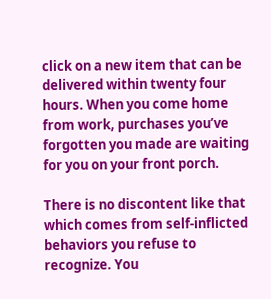click on a new item that can be delivered within twenty four hours. When you come home from work, purchases you’ve forgotten you made are waiting for you on your front porch.

There is no discontent like that which comes from self-inflicted behaviors you refuse to recognize. You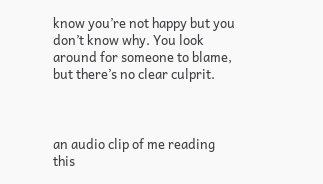know you’re not happy but you don’t know why. You look around for someone to blame, but there’s no clear culprit.



an audio clip of me reading this